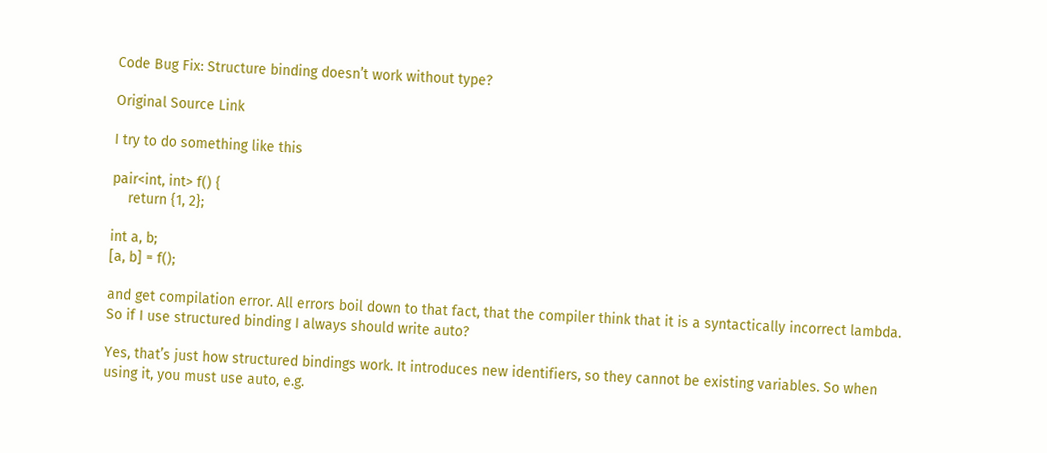Code Bug Fix: Structure binding doesn’t work without type?

Original Source Link

I try to do something like this

pair<int, int> f() {
    return {1, 2};

int a, b;
[a, b] = f();

and get compilation error. All errors boil down to that fact, that the compiler think that it is a syntactically incorrect lambda. So if I use structured binding I always should write auto?

Yes, that’s just how structured bindings work. It introduces new identifiers, so they cannot be existing variables. So when using it, you must use auto, e.g.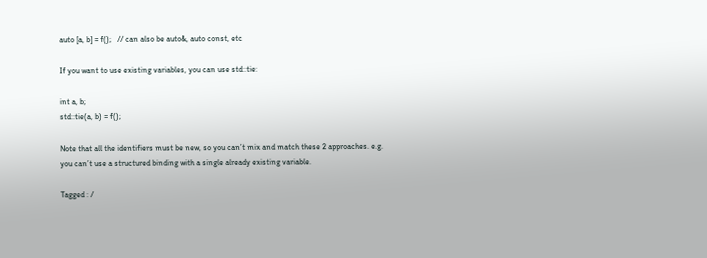auto [a, b] = f();   // can also be auto&, auto const, etc

If you want to use existing variables, you can use std::tie:

int a, b;
std::tie(a, b) = f();

Note that all the identifiers must be new, so you can’t mix and match these 2 approaches. e.g. you can’t use a structured binding with a single already existing variable.

Tagged : /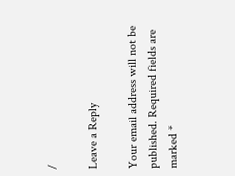/

Leave a Reply

Your email address will not be published. Required fields are marked *